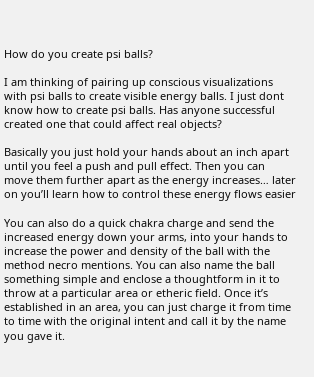How do you create psi balls?

I am thinking of pairing up conscious visualizations with psi balls to create visible energy balls. I just dont know how to create psi balls. Has anyone successful created one that could affect real objects?

Basically you just hold your hands about an inch apart until you feel a push and pull effect. Then you can move them further apart as the energy increases… later on you’ll learn how to control these energy flows easier

You can also do a quick chakra charge and send the increased energy down your arms, into your hands to increase the power and density of the ball with the method necro mentions. You can also name the ball something simple and enclose a thoughtform in it to throw at a particular area or etheric field. Once it’s established in an area, you can just charge it from time to time with the original intent and call it by the name you gave it.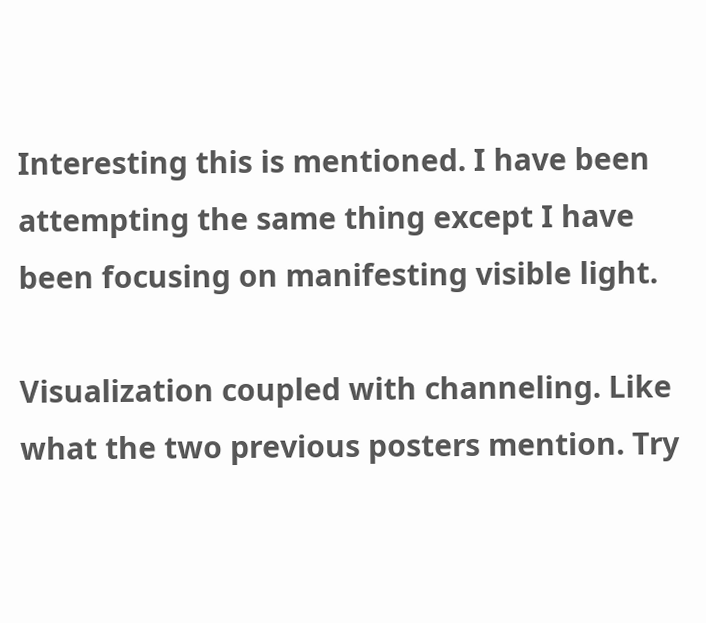Interesting this is mentioned. I have been attempting the same thing except I have been focusing on manifesting visible light.

Visualization coupled with channeling. Like what the two previous posters mention. Try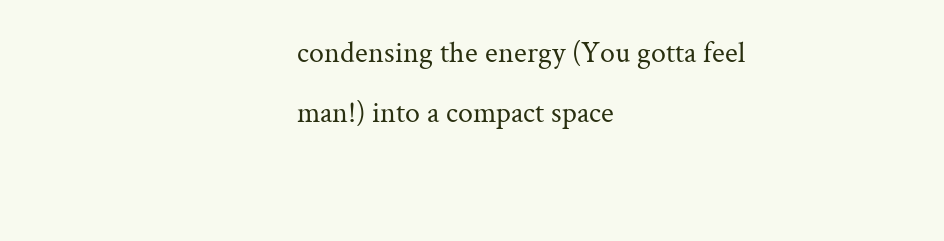condensing the energy (You gotta feel man!) into a compact space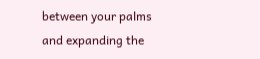between your palms and expanding the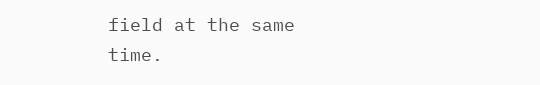field at the same time.